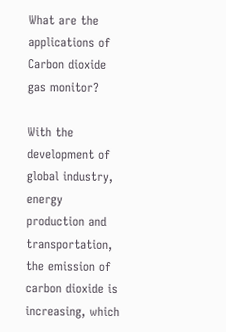What are the applications of Carbon dioxide gas monitor?

With the development of global industry, energy production and transportation, the emission of carbon dioxide is increasing, which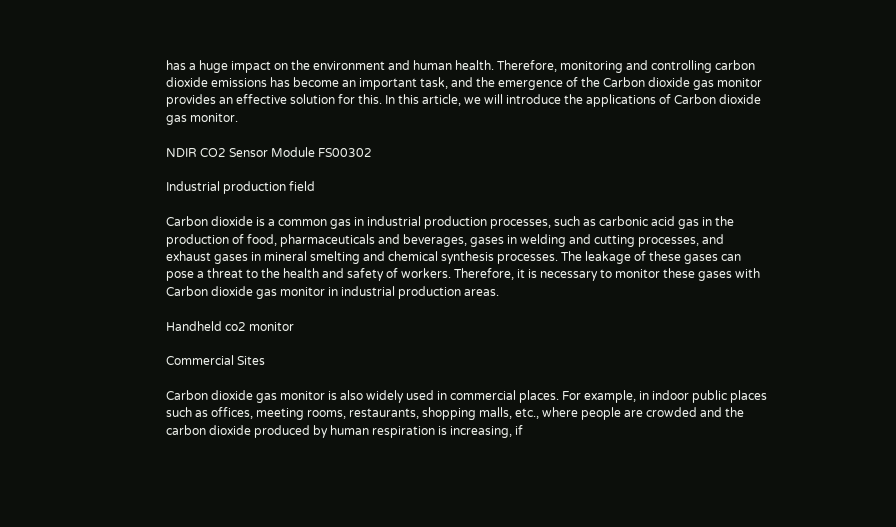has a huge impact on the environment and human health. Therefore, monitoring and controlling carbon dioxide emissions has become an important task, and the emergence of the Carbon dioxide gas monitor provides an effective solution for this. In this article, we will introduce the applications of Carbon dioxide gas monitor.

NDIR CO2 Sensor Module FS00302

Industrial production field

Carbon dioxide is a common gas in industrial production processes, such as carbonic acid gas in the production of food, pharmaceuticals and beverages, gases in welding and cutting processes, and exhaust gases in mineral smelting and chemical synthesis processes. The leakage of these gases can pose a threat to the health and safety of workers. Therefore, it is necessary to monitor these gases with Carbon dioxide gas monitor in industrial production areas.

Handheld co2 monitor

Commercial Sites

Carbon dioxide gas monitor is also widely used in commercial places. For example, in indoor public places such as offices, meeting rooms, restaurants, shopping malls, etc., where people are crowded and the carbon dioxide produced by human respiration is increasing, if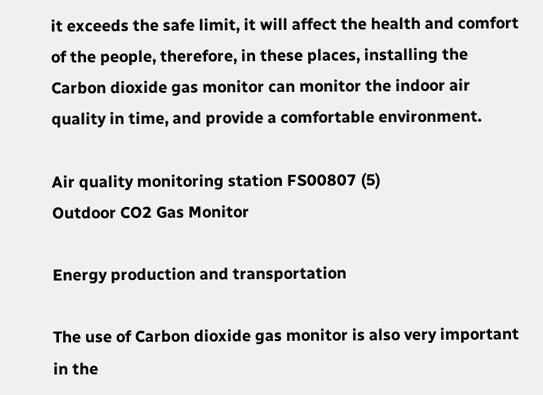it exceeds the safe limit, it will affect the health and comfort of the people, therefore, in these places, installing the Carbon dioxide gas monitor can monitor the indoor air quality in time, and provide a comfortable environment.

Air quality monitoring station FS00807 (5)
Outdoor CO2 Gas Monitor

Energy production and transportation

The use of Carbon dioxide gas monitor is also very important in the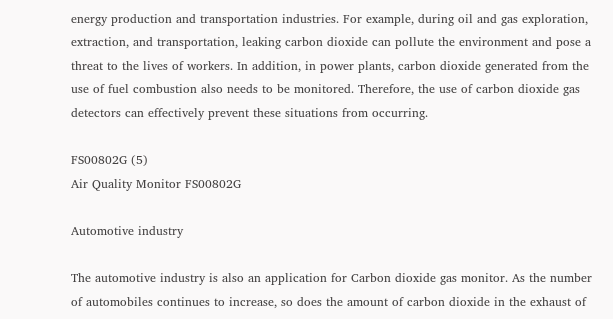energy production and transportation industries. For example, during oil and gas exploration, extraction, and transportation, leaking carbon dioxide can pollute the environment and pose a threat to the lives of workers. In addition, in power plants, carbon dioxide generated from the use of fuel combustion also needs to be monitored. Therefore, the use of carbon dioxide gas detectors can effectively prevent these situations from occurring.

FS00802G (5)
Air Quality Monitor FS00802G

Automotive industry

The automotive industry is also an application for Carbon dioxide gas monitor. As the number of automobiles continues to increase, so does the amount of carbon dioxide in the exhaust of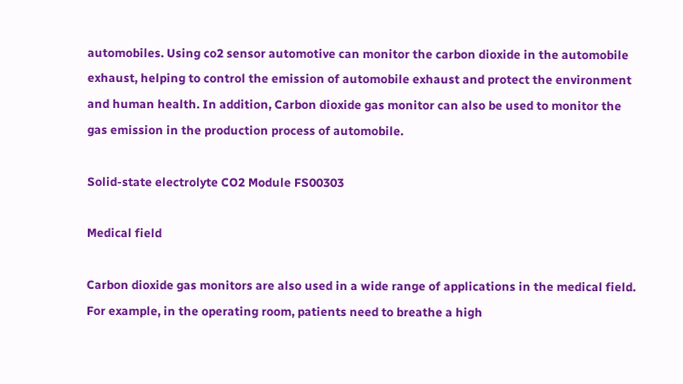automobiles. Using co2 sensor automotive can monitor the carbon dioxide in the automobile exhaust, helping to control the emission of automobile exhaust and protect the environment and human health. In addition, Carbon dioxide gas monitor can also be used to monitor the gas emission in the production process of automobile.

Solid-state electrolyte CO2 Module FS00303

Medical field

Carbon dioxide gas monitors are also used in a wide range of applications in the medical field. For example, in the operating room, patients need to breathe a high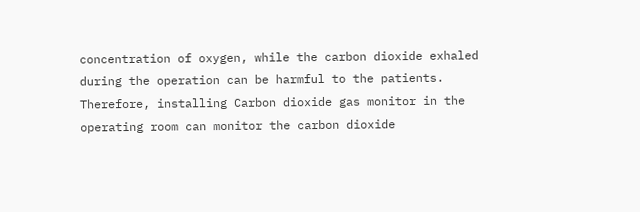concentration of oxygen, while the carbon dioxide exhaled during the operation can be harmful to the patients. Therefore, installing Carbon dioxide gas monitor in the operating room can monitor the carbon dioxide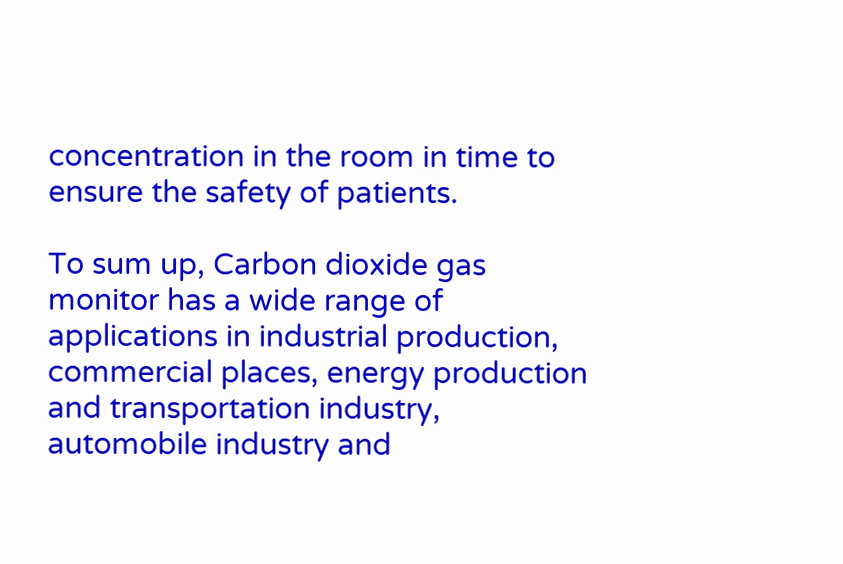concentration in the room in time to ensure the safety of patients.

To sum up, Carbon dioxide gas monitor has a wide range of applications in industrial production, commercial places, energy production and transportation industry, automobile industry and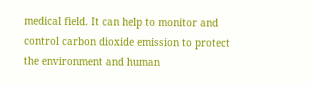medical field. It can help to monitor and control carbon dioxide emission to protect the environment and human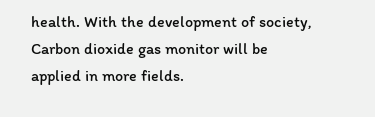health. With the development of society, Carbon dioxide gas monitor will be applied in more fields.